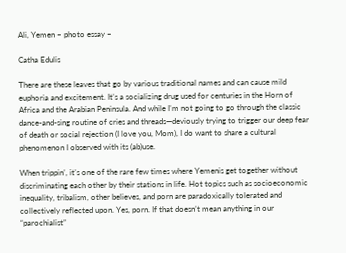Ali, Yemen – photo essay –

Catha Edulis

There are these leaves that go by various traditional names and can cause mild euphoria and excitement. It’s a socializing drug used for centuries in the Horn of Africa and the Arabian Peninsula. And while I’m not going to go through the classic dance-and-sing routine of cries and threads—deviously trying to trigger our deep fear of death or social rejection (I love you, Mom), I do want to share a cultural phenomenon I observed with its (ab)use.

When trippin’, it’s one of the rare few times where Yemenis get together without discriminating each other by their stations in life. Hot topics such as socioeconomic inequality, tribalism, other believes, and porn are paradoxically tolerated and collectively reflected upon. Yes, porn. If that doesn’t mean anything in our “parochialist”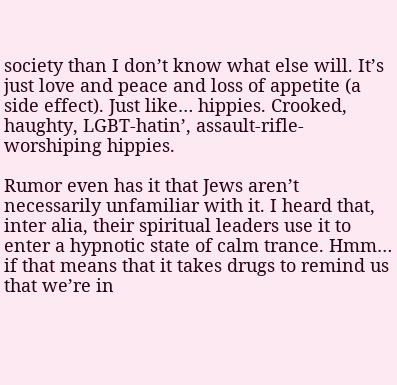society than I don’t know what else will. It’s just love and peace and loss of appetite (a side effect). Just like… hippies. Crooked, haughty, LGBT-hatin’, assault-rifle-worshiping hippies.

Rumor even has it that Jews aren’t necessarily unfamiliar with it. I heard that, inter alia, their spiritual leaders use it to enter a hypnotic state of calm trance. Hmm… if that means that it takes drugs to remind us that we’re in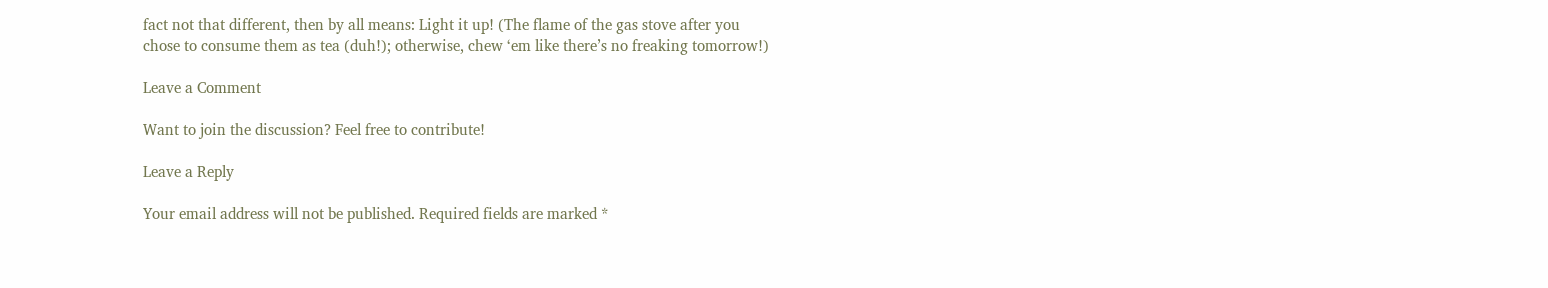fact not that different, then by all means: Light it up! (The flame of the gas stove after you chose to consume them as tea (duh!); otherwise, chew ‘em like there’s no freaking tomorrow!)

Leave a Comment

Want to join the discussion? Feel free to contribute!

Leave a Reply

Your email address will not be published. Required fields are marked *